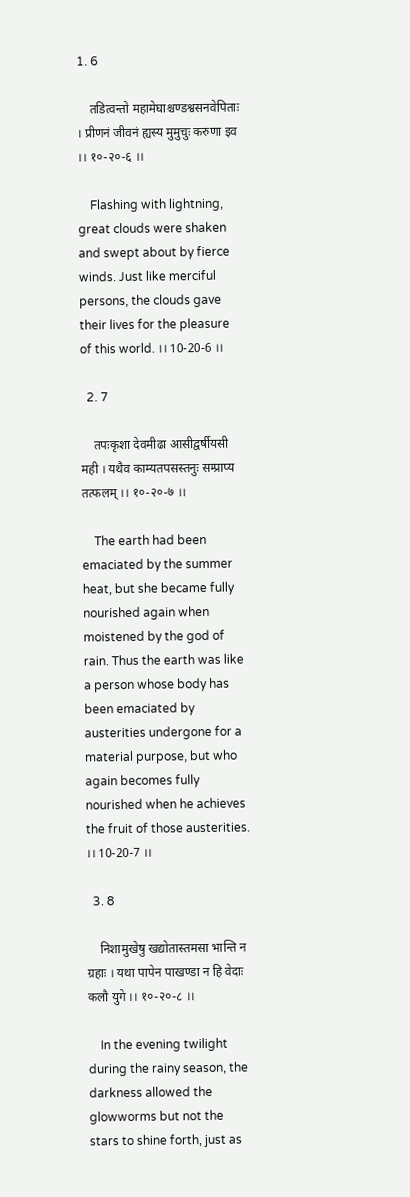1. 6

    तडित्वन्तो महामेघाश्चण्डश्वसनवेपिताः । प्रीणनं जीवनं ह्यस्य मुमुचुः करुणा इव ।। १०-२०-६ ।।

    Flashing with lightning, great clouds were shaken and swept about by fierce winds. Just like merciful persons, the clouds gave their lives for the pleasure of this world. ।। 10-20-6 ।।

  2. 7

    तपःकृशा देवमीढा आसीद्वर्षीयसी मही । यथैव काम्यतपसस्तनुः सम्प्राप्य तत्फलम् ।। १०-२०-७ ।।

    The earth had been emaciated by the summer heat, but she became fully nourished again when moistened by the god of rain. Thus the earth was like a person whose body has been emaciated by austerities undergone for a material purpose, but who again becomes fully nourished when he achieves the fruit of those austerities. ।। 10-20-7 ।।

  3. 8

    निशामुखेषु खद्योतास्तमसा भान्ति न ग्रहाः । यथा पापेन पाखण्डा न हि वेदाः कलौ युगे ।। १०-२०-८ ।।

    In the evening twilight during the rainy season, the darkness allowed the glowworms but not the stars to shine forth, just as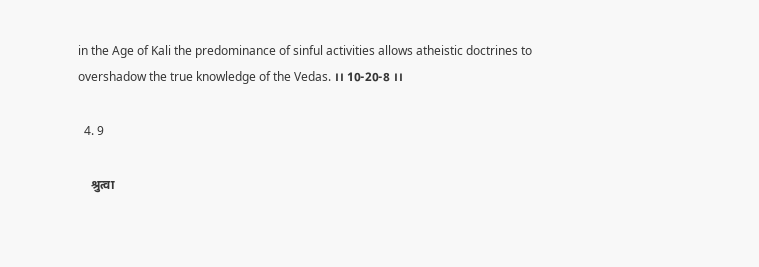in the Age of Kali the predominance of sinful activities allows atheistic doctrines to overshadow the true knowledge of the Vedas. ।। 10-20-8 ।।

  4. 9

    श्रुत्वा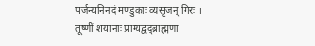पर्जन्यनिनदं मण्डुकाः व्यसृजन् गिरः । तूष्णीं शयानाः प्राग्यद्वद्ब्राह्मणा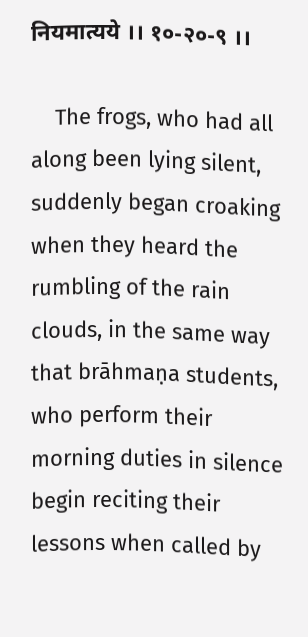नियमात्यये ।। १०-२०-९ ।।

    The frogs, who had all along been lying silent, suddenly began croaking when they heard the rumbling of the rain clouds, in the same way that brāhmaṇa students, who perform their morning duties in silence begin reciting their lessons when called by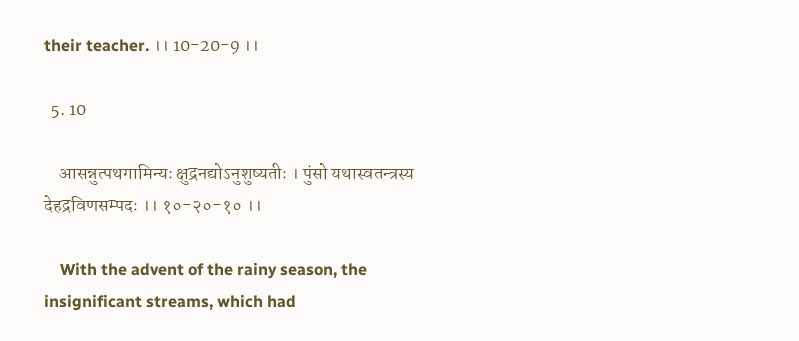their teacher. ।। 10-20-9 ।।

  5. 10

    आसन्नुत्पथगामिन्यः क्षुद्रनद्योऽनुशुष्यतीः । पुंसो यथास्वतन्त्रस्य देहद्रविणसम्पदः ।। १०-२०-१० ।।

    With the advent of the rainy season, the insignificant streams, which had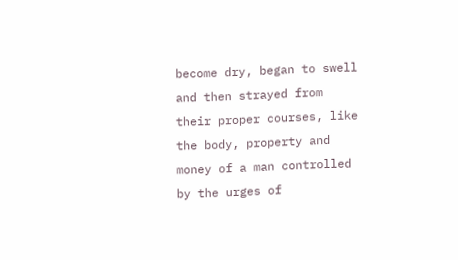become dry, began to swell and then strayed from their proper courses, like the body, property and money of a man controlled by the urges of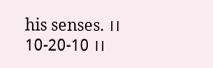his senses. ।। 10-20-10 ।।